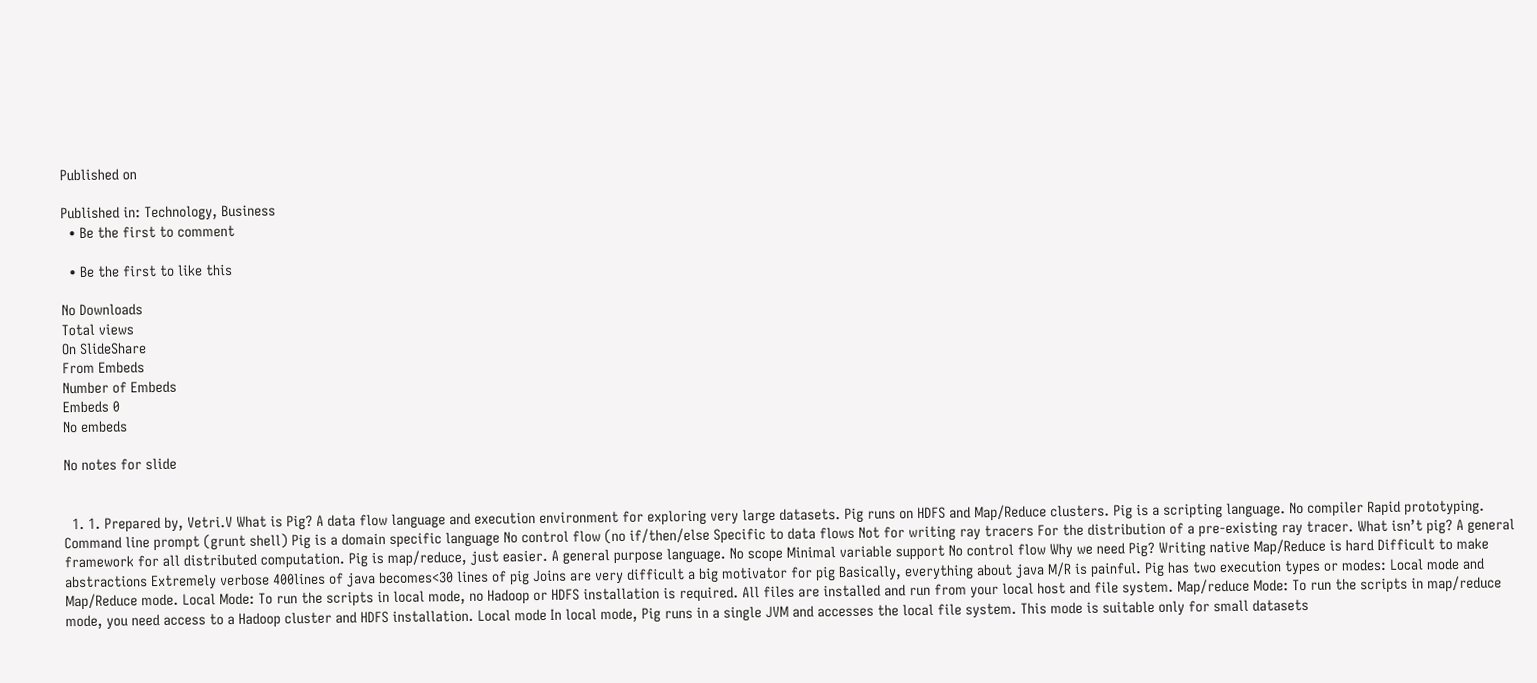Published on

Published in: Technology, Business
  • Be the first to comment

  • Be the first to like this

No Downloads
Total views
On SlideShare
From Embeds
Number of Embeds
Embeds 0
No embeds

No notes for slide


  1. 1. Prepared by, Vetri.V What is Pig? A data flow language and execution environment for exploring very large datasets. Pig runs on HDFS and Map/Reduce clusters. Pig is a scripting language. No compiler Rapid prototyping. Command line prompt (grunt shell) Pig is a domain specific language No control flow (no if/then/else Specific to data flows Not for writing ray tracers For the distribution of a pre-existing ray tracer. What isn’t pig? A general framework for all distributed computation. Pig is map/reduce, just easier. A general purpose language. No scope Minimal variable support No control flow Why we need Pig? Writing native Map/Reduce is hard Difficult to make abstractions Extremely verbose 400lines of java becomes<30 lines of pig Joins are very difficult a big motivator for pig Basically, everything about java M/R is painful. Pig has two execution types or modes: Local mode and Map/Reduce mode. Local Mode: To run the scripts in local mode, no Hadoop or HDFS installation is required. All files are installed and run from your local host and file system. Map/reduce Mode: To run the scripts in map/reduce mode, you need access to a Hadoop cluster and HDFS installation. Local mode In local mode, Pig runs in a single JVM and accesses the local file system. This mode is suitable only for small datasets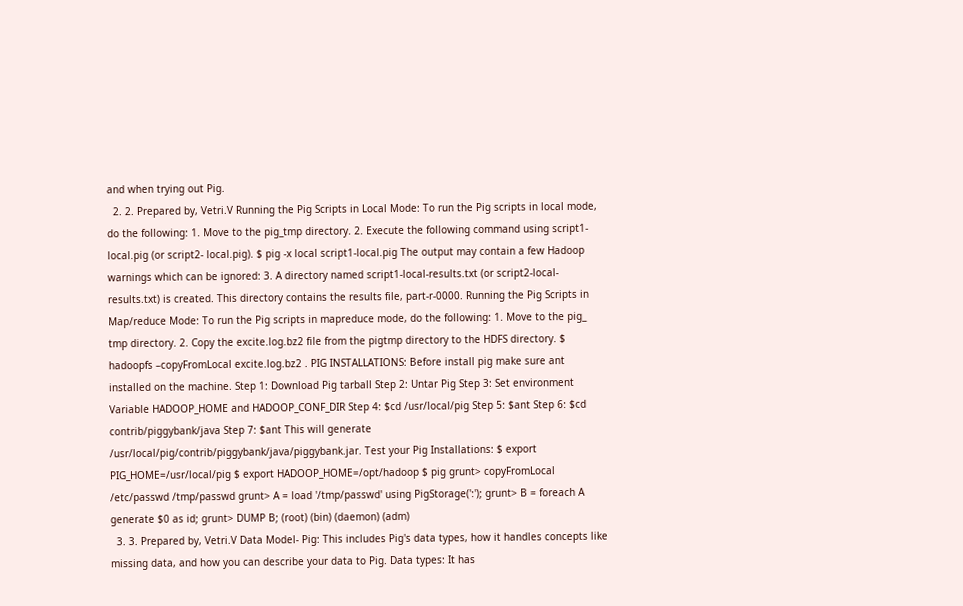and when trying out Pig.
  2. 2. Prepared by, Vetri.V Running the Pig Scripts in Local Mode: To run the Pig scripts in local mode, do the following: 1. Move to the pig_tmp directory. 2. Execute the following command using script1-local.pig (or script2- local.pig). $ pig -x local script1-local.pig The output may contain a few Hadoop warnings which can be ignored: 3. A directory named script1-local-results.txt (or script2-local-results.txt) is created. This directory contains the results file, part-r-0000. Running the Pig Scripts in Map/reduce Mode: To run the Pig scripts in mapreduce mode, do the following: 1. Move to the pig_ tmp directory. 2. Copy the excite.log.bz2 file from the pigtmp directory to the HDFS directory. $ hadoopfs –copyFromLocal excite.log.bz2 . PIG INSTALLATIONS: Before install pig make sure ant installed on the machine. Step 1: Download Pig tarball Step 2: Untar Pig Step 3: Set environment Variable HADOOP_HOME and HADOOP_CONF_DIR Step 4: $cd /usr/local/pig Step 5: $ant Step 6: $cd contrib/piggybank/java Step 7: $ant This will generate /usr/local/pig/contrib/piggybank/java/piggybank.jar. Test your Pig Installations: $ export PIG_HOME=/usr/local/pig $ export HADOOP_HOME=/opt/hadoop $ pig grunt> copyFromLocal /etc/passwd /tmp/passwd grunt> A = load '/tmp/passwd' using PigStorage(':'); grunt> B = foreach A generate $0 as id; grunt> DUMP B; (root) (bin) (daemon) (adm)
  3. 3. Prepared by, Vetri.V Data Model- Pig: This includes Pig's data types, how it handles concepts like missing data, and how you can describe your data to Pig. Data types: It has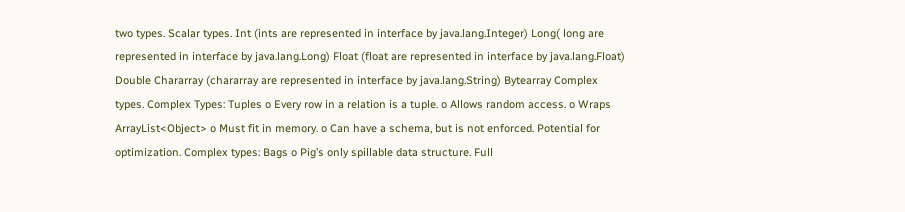two types. Scalar types. Int (ints are represented in interface by java.lang.Integer) Long( long are represented in interface by java.lang.Long) Float (float are represented in interface by java.lang.Float) Double Chararray (chararray are represented in interface by java.lang.String) Bytearray Complex types. Complex Types: Tuples o Every row in a relation is a tuple. o Allows random access. o Wraps ArrayList<Object> o Must fit in memory. o Can have a schema, but is not enforced. Potential for optimization. Complex types: Bags o Pig’s only spillable data structure. Full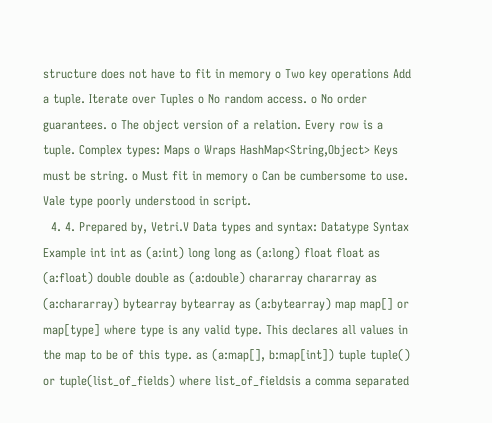structure does not have to fit in memory o Two key operations Add a tuple. Iterate over Tuples o No random access. o No order guarantees. o The object version of a relation. Every row is a tuple. Complex types: Maps o Wraps HashMap<String,Object> Keys must be string. o Must fit in memory o Can be cumbersome to use. Vale type poorly understood in script.
  4. 4. Prepared by, Vetri.V Data types and syntax: Datatype Syntax Example int int as (a:int) long long as (a:long) float float as (a:float) double double as (a:double) chararray chararray as (a:chararray) bytearray bytearray as (a:bytearray) map map[] or map[type] where type is any valid type. This declares all values in the map to be of this type. as (a:map[], b:map[int]) tuple tuple() or tuple(list_of_fields) where list_of_fieldsis a comma separated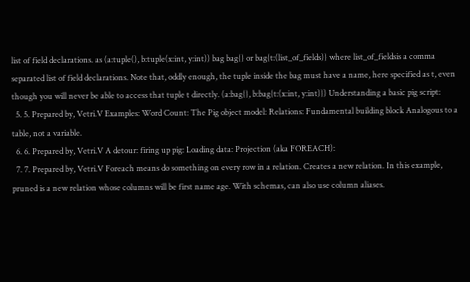list of field declarations. as (a:tuple(), b:tuple(x:int, y:int)) bag bag{} or bag{t:(list_of_fields)} where list_of_fieldsis a comma separated list of field declarations. Note that, oddly enough, the tuple inside the bag must have a name, here specified as t, even though you will never be able to access that tuple t directly. (a:bag{}, b:bag{t:(x:int, y:int)}) Understanding a basic pig script:
  5. 5. Prepared by, Vetri.V Examples: Word Count: The Pig object model: Relations: Fundamental building block Analogous to a table, not a variable.
  6. 6. Prepared by, Vetri.V A detour: firing up pig: Loading data: Projection (aka FOREACH):
  7. 7. Prepared by, Vetri.V Foreach means do something on every row in a relation. Creates a new relation. In this example, pruned is a new relation whose columns will be first name age. With schemas, can also use column aliases.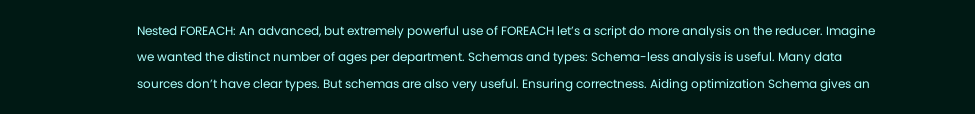Nested FOREACH: An advanced, but extremely powerful use of FOREACH let’s a script do more analysis on the reducer. Imagine we wanted the distinct number of ages per department. Schemas and types: Schema-less analysis is useful. Many data sources don’t have clear types. But schemas are also very useful. Ensuring correctness. Aiding optimization Schema gives an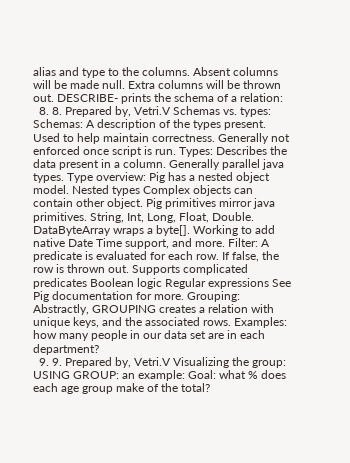alias and type to the columns. Absent columns will be made null. Extra columns will be thrown out. DESCRIBE- prints the schema of a relation:
  8. 8. Prepared by, Vetri.V Schemas vs. types: Schemas: A description of the types present. Used to help maintain correctness. Generally not enforced once script is run. Types: Describes the data present in a column. Generally parallel java types. Type overview: Pig has a nested object model. Nested types Complex objects can contain other object. Pig primitives mirror java primitives. String, Int, Long, Float, Double. DataByteArray wraps a byte[]. Working to add native Date Time support, and more. Filter: A predicate is evaluated for each row. If false, the row is thrown out. Supports complicated predicates Boolean logic Regular expressions See Pig documentation for more. Grouping: Abstractly, GROUPING creates a relation with unique keys, and the associated rows. Examples: how many people in our data set are in each department?
  9. 9. Prepared by, Vetri.V Visualizing the group: USING GROUP: an example: Goal: what % does each age group make of the total?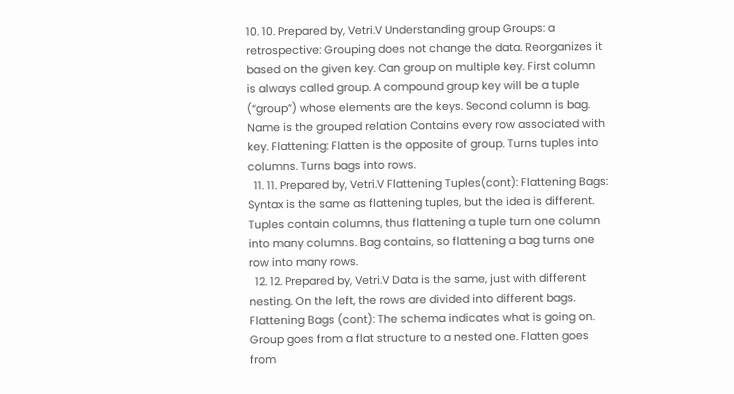10. 10. Prepared by, Vetri.V Understanding group Groups: a retrospective: Grouping does not change the data. Reorganizes it based on the given key. Can group on multiple key. First column is always called group. A compound group key will be a tuple (“group”) whose elements are the keys. Second column is bag. Name is the grouped relation Contains every row associated with key. Flattening: Flatten is the opposite of group. Turns tuples into columns. Turns bags into rows.
  11. 11. Prepared by, Vetri.V Flattening Tuples(cont): Flattening Bags: Syntax is the same as flattening tuples, but the idea is different. Tuples contain columns, thus flattening a tuple turn one column into many columns. Bag contains, so flattening a bag turns one row into many rows.
  12. 12. Prepared by, Vetri.V Data is the same, just with different nesting. On the left, the rows are divided into different bags. Flattening Bags (cont): The schema indicates what is going on. Group goes from a flat structure to a nested one. Flatten goes from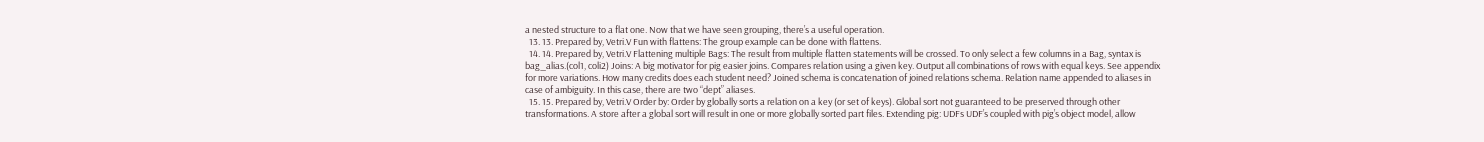a nested structure to a flat one. Now that we have seen grouping, there’s a useful operation.
  13. 13. Prepared by, Vetri.V Fun with flattens: The group example can be done with flattens.
  14. 14. Prepared by, Vetri.V Flattening multiple Bags: The result from multiple flatten statements will be crossed. To only select a few columns in a Bag, syntax is bag_alias.(col1, coli2) Joins: A big motivator for pig easier joins. Compares relation using a given key. Output all combinations of rows with equal keys. See appendix for more variations. How many credits does each student need? Joined schema is concatenation of joined relations schema. Relation name appended to aliases in case of ambiguity. In this case, there are two “dept” aliases.
  15. 15. Prepared by, Vetri.V Order by: Order by globally sorts a relation on a key (or set of keys). Global sort not guaranteed to be preserved through other transformations. A store after a global sort will result in one or more globally sorted part files. Extending pig: UDFs UDF’s coupled with pig’s object model, allow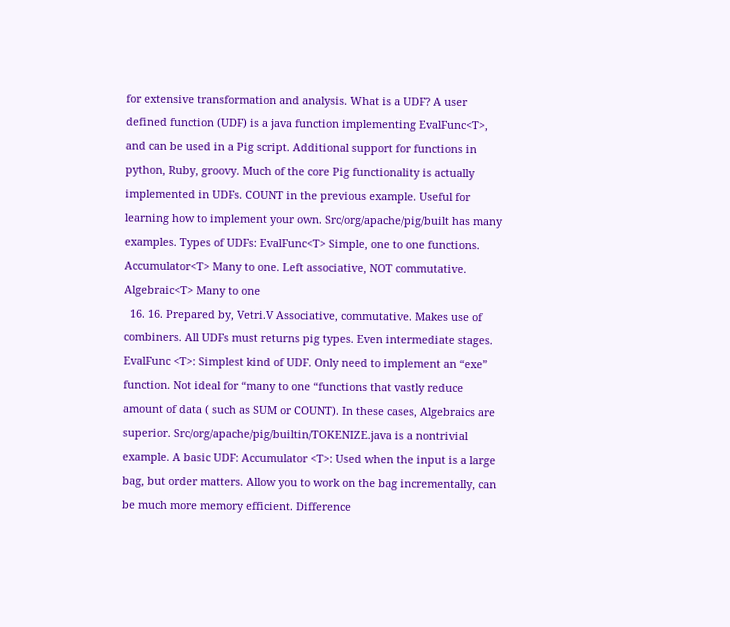for extensive transformation and analysis. What is a UDF? A user defined function (UDF) is a java function implementing EvalFunc<T>, and can be used in a Pig script. Additional support for functions in python, Ruby, groovy. Much of the core Pig functionality is actually implemented in UDFs. COUNT in the previous example. Useful for learning how to implement your own. Src/org/apache/pig/built has many examples. Types of UDFs: EvalFunc<T> Simple, one to one functions. Accumulator<T> Many to one. Left associative, NOT commutative. Algebraic<T> Many to one
  16. 16. Prepared by, Vetri.V Associative, commutative. Makes use of combiners. All UDFs must returns pig types. Even intermediate stages. EvalFunc <T>: Simplest kind of UDF. Only need to implement an “exe” function. Not ideal for “many to one “functions that vastly reduce amount of data ( such as SUM or COUNT). In these cases, Algebraics are superior. Src/org/apache/pig/builtin/TOKENIZE.java is a nontrivial example. A basic UDF: Accumulator <T>: Used when the input is a large bag, but order matters. Allow you to work on the bag incrementally, can be much more memory efficient. Difference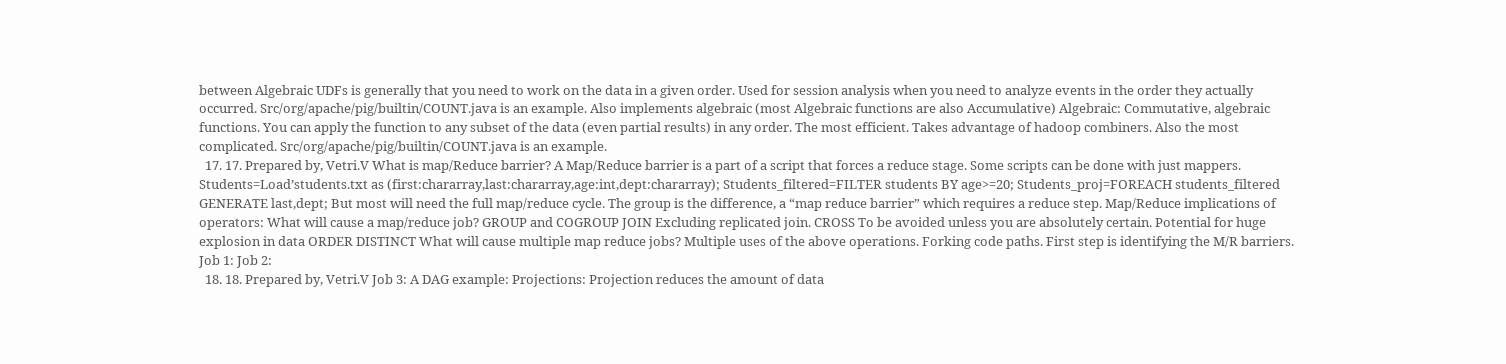between Algebraic UDFs is generally that you need to work on the data in a given order. Used for session analysis when you need to analyze events in the order they actually occurred. Src/org/apache/pig/builtin/COUNT.java is an example. Also implements algebraic (most Algebraic functions are also Accumulative) Algebraic: Commutative, algebraic functions. You can apply the function to any subset of the data (even partial results) in any order. The most efficient. Takes advantage of hadoop combiners. Also the most complicated. Src/org/apache/pig/builtin/COUNT.java is an example.
  17. 17. Prepared by, Vetri.V What is map/Reduce barrier? A Map/Reduce barrier is a part of a script that forces a reduce stage. Some scripts can be done with just mappers. Students=Load’students.txt as (first:chararray,last:chararray,age:int,dept:chararray); Students_filtered=FILTER students BY age>=20; Students_proj=FOREACH students_filtered GENERATE last,dept; But most will need the full map/reduce cycle. The group is the difference, a “map reduce barrier” which requires a reduce step. Map/Reduce implications of operators: What will cause a map/reduce job? GROUP and COGROUP JOIN Excluding replicated join. CROSS To be avoided unless you are absolutely certain. Potential for huge explosion in data ORDER DISTINCT What will cause multiple map reduce jobs? Multiple uses of the above operations. Forking code paths. First step is identifying the M/R barriers. Job 1: Job 2:
  18. 18. Prepared by, Vetri.V Job 3: A DAG example: Projections: Projection reduces the amount of data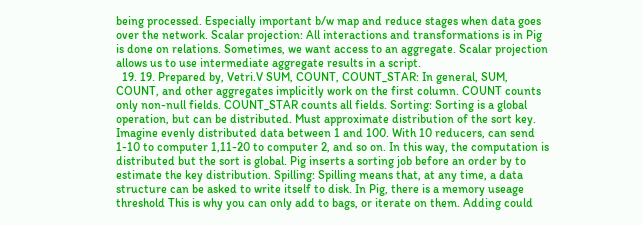being processed. Especially important b/w map and reduce stages when data goes over the network. Scalar projection: All interactions and transformations is in Pig is done on relations. Sometimes, we want access to an aggregate. Scalar projection allows us to use intermediate aggregate results in a script.
  19. 19. Prepared by, Vetri.V SUM, COUNT, COUNT_STAR: In general, SUM, COUNT, and other aggregates implicitly work on the first column. COUNT counts only non-null fields. COUNT_STAR counts all fields. Sorting: Sorting is a global operation, but can be distributed. Must approximate distribution of the sort key. Imagine evenly distributed data between 1 and 100. With 10 reducers, can send 1-10 to computer 1,11-20 to computer 2, and so on. In this way, the computation is distributed but the sort is global. Pig inserts a sorting job before an order by to estimate the key distribution. Spilling: Spilling means that, at any time, a data structure can be asked to write itself to disk. In Pig, there is a memory useage threshold This is why you can only add to bags, or iterate on them. Adding could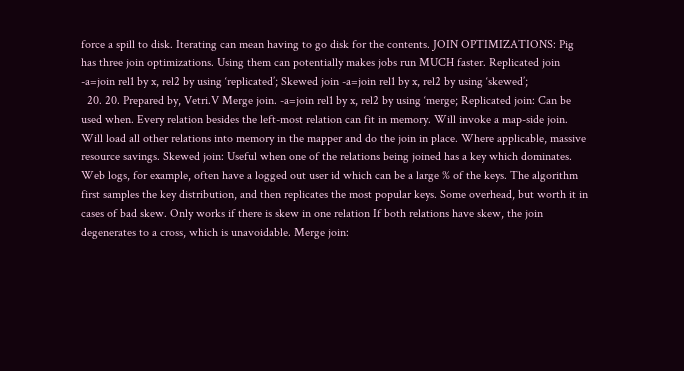force a spill to disk. Iterating can mean having to go disk for the contents. JOIN OPTIMIZATIONS: Pig has three join optimizations. Using them can potentially makes jobs run MUCH faster. Replicated join -a=join rel1 by x, rel2 by using ‘replicated’; Skewed join -a=join rel1 by x, rel2 by using ‘skewed’;
  20. 20. Prepared by, Vetri.V Merge join. -a=join rel1 by x, rel2 by using ‘merge; Replicated join: Can be used when. Every relation besides the left-most relation can fit in memory. Will invoke a map-side join. Will load all other relations into memory in the mapper and do the join in place. Where applicable, massive resource savings. Skewed join: Useful when one of the relations being joined has a key which dominates. Web logs, for example, often have a logged out user id which can be a large % of the keys. The algorithm first samples the key distribution, and then replicates the most popular keys. Some overhead, but worth it in cases of bad skew. Only works if there is skew in one relation If both relations have skew, the join degenerates to a cross, which is unavoidable. Merge join: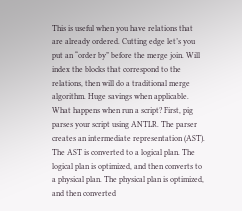This is useful when you have relations that are already ordered. Cutting edge let’s you put an “order by” before the merge join. Will index the blocks that correspond to the relations, then will do a traditional merge algorithm. Huge savings when applicable. What happens when run a script? First, pig parses your script using ANTLR. The parser creates an intermediate representation (AST). The AST is converted to a logical plan. The logical plan is optimized, and then converts to a physical plan. The physical plan is optimized, and then converted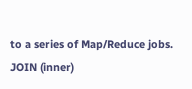to a series of Map/Reduce jobs. JOIN (inner)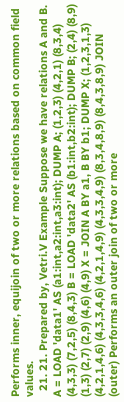Performs inner, equijoin of two or more relations based on common field values.
  21. 21. Prepared by, Vetri.V Example Suppose we have relations A and B. A = LOAD 'data1' AS (a1:int,a2:int,a3:int); DUMP A; (1,2,3) (4,2,1) (8,3,4) (4,3,3) (7,2,5) (8,4,3) B = LOAD 'data2' AS (b1:int,b2:int); DUMP B; (2,4) (8,9) (1,3) (2,7) (2,9) (4,6) (4,9) X = JOIN A BY a1, B BY b1; DUMP X; (1,2,3,1,3) (4,2,1,4,6) (4,3,3,4,6) (4,2,1,4,9) (4,3,3,4,9) (8,3,4,8,9) (8,4,3,8,9) JOIN (outer) Performs an outer join of two or more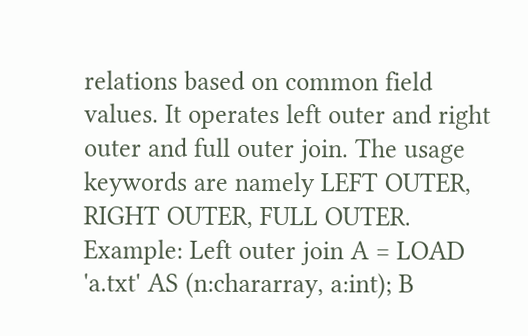relations based on common field values. It operates left outer and right outer and full outer join. The usage keywords are namely LEFT OUTER, RIGHT OUTER, FULL OUTER. Example: Left outer join A = LOAD 'a.txt' AS (n:chararray, a:int); B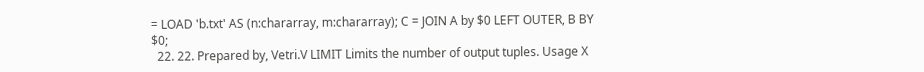= LOAD 'b.txt' AS (n:chararray, m:chararray); C = JOIN A by $0 LEFT OUTER, B BY $0;
  22. 22. Prepared by, Vetri.V LIMIT Limits the number of output tuples. Usage X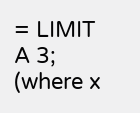= LIMIT A 3; (where x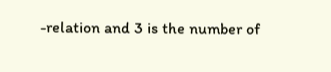-relation and 3 is the number of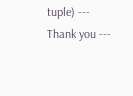tuple) --- Thank you ---